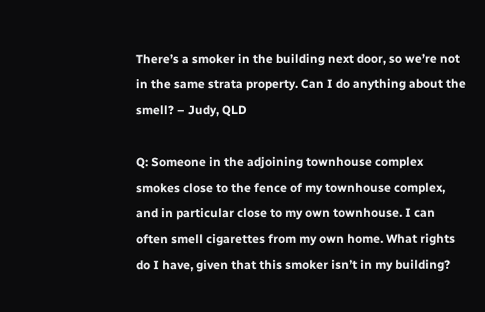There’s a smoker in the building next door, so we’re not in the same strata property. Can I do anything about the smell? – Judy, QLD

Q: Someone in the adjoining townhouse complex smokes close to the fence of my townhouse complex, and in particular close to my own townhouse. I can often smell cigarettes from my own home. What rights do I have, given that this smoker isn’t in my building?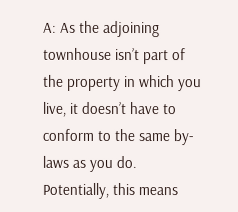A: As the adjoining townhouse isn’t part of the property in which you live, it doesn’t have to conform to the same by-laws as you do. Potentially, this means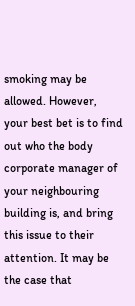smoking may be allowed. However, your best bet is to find out who the body corporate manager of your neighbouring building is, and bring this issue to their attention. It may be the case that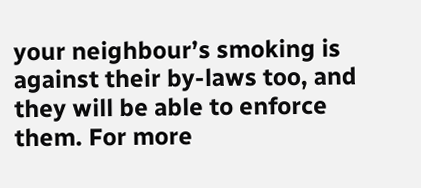your neighbour’s smoking is against their by-laws too, and they will be able to enforce them. For more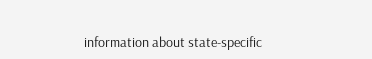information about state-specific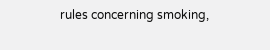rules concerning smoking,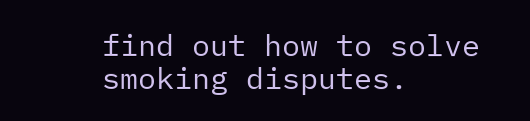find out how to solve smoking disputes.